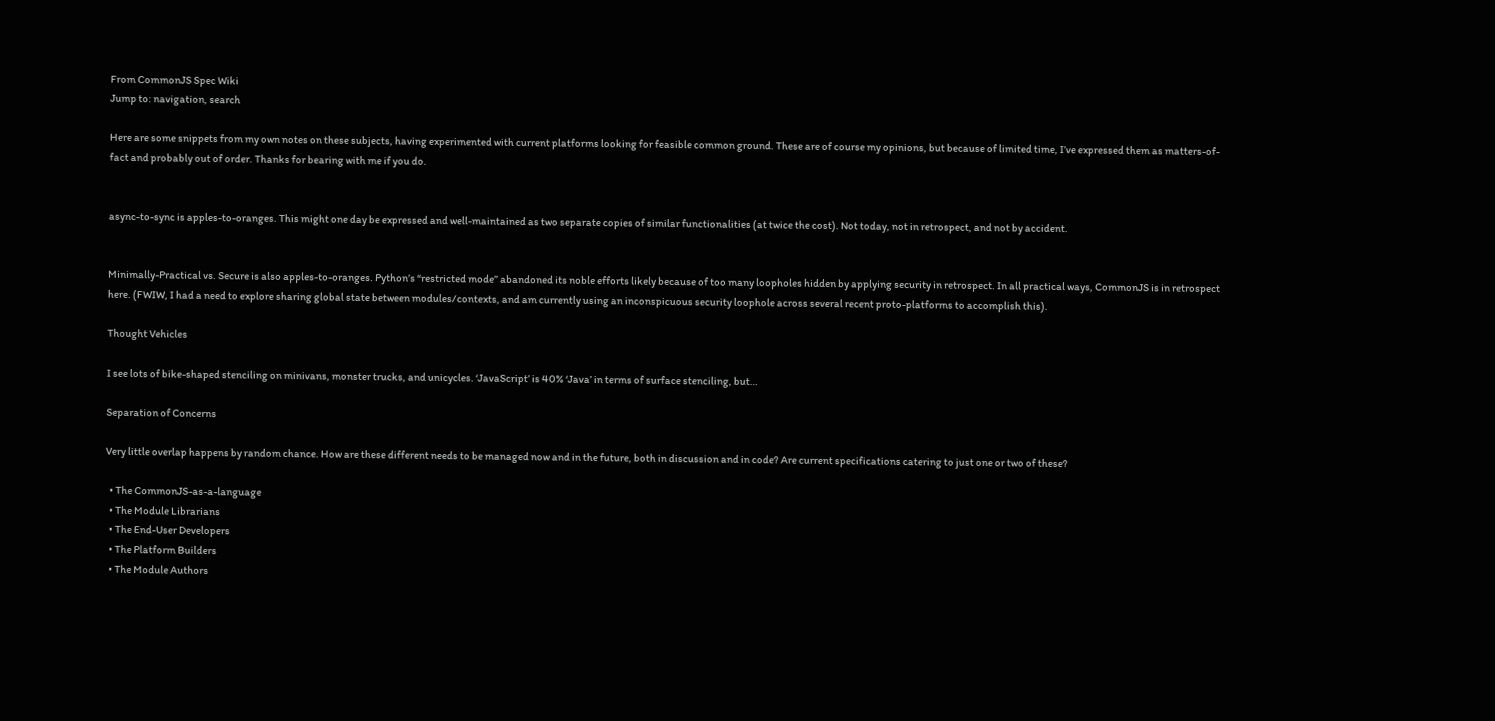From CommonJS Spec Wiki
Jump to: navigation, search

Here are some snippets from my own notes on these subjects, having experimented with current platforms looking for feasible common ground. These are of course my opinions, but because of limited time, I’ve expressed them as matters-of-fact and probably out of order. Thanks for bearing with me if you do.


async-to-sync is apples-to-oranges. This might one day be expressed and well-maintained as two separate copies of similar functionalities (at twice the cost). Not today, not in retrospect, and not by accident.


Minimally-Practical vs. Secure is also apples-to-oranges. Python’s “restricted mode” abandoned its noble efforts likely because of too many loopholes hidden by applying security in retrospect. In all practical ways, CommonJS is in retrospect here. (FWIW, I had a need to explore sharing global state between modules/contexts, and am currently using an inconspicuous security loophole across several recent proto-platforms to accomplish this).

Thought Vehicles

I see lots of bike-shaped stenciling on minivans, monster trucks, and unicycles. ‘JavaScript’ is 40% ‘Java’ in terms of surface stenciling, but…

Separation of Concerns

Very little overlap happens by random chance. How are these different needs to be managed now and in the future, both in discussion and in code? Are current specifications catering to just one or two of these?

  • The CommonJS-as-a-language
  • The Module Librarians
  • The End-User Developers
  • The Platform Builders
  • The Module Authors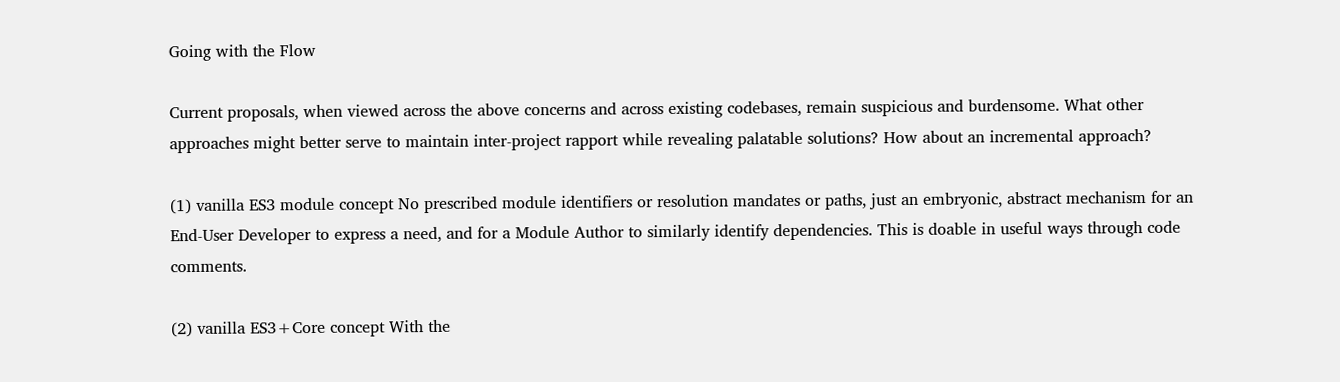Going with the Flow

Current proposals, when viewed across the above concerns and across existing codebases, remain suspicious and burdensome. What other approaches might better serve to maintain inter-project rapport while revealing palatable solutions? How about an incremental approach?

(1) vanilla ES3 module concept No prescribed module identifiers or resolution mandates or paths, just an embryonic, abstract mechanism for an End-User Developer to express a need, and for a Module Author to similarly identify dependencies. This is doable in useful ways through code comments.

(2) vanilla ES3+Core concept With the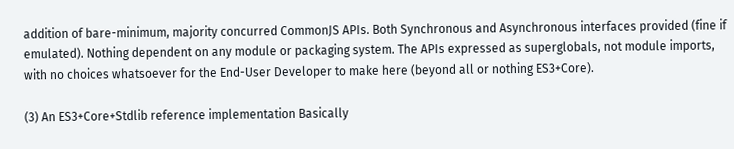addition of bare-minimum, majority concurred CommonJS APIs. Both Synchronous and Asynchronous interfaces provided (fine if emulated). Nothing dependent on any module or packaging system. The APIs expressed as superglobals, not module imports, with no choices whatsoever for the End-User Developer to make here (beyond all or nothing ES3+Core).

(3) An ES3+Core+Stdlib reference implementation Basically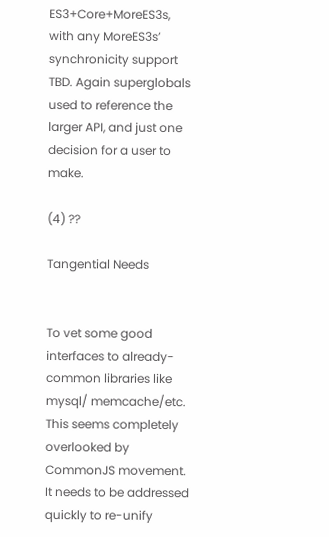ES3+Core+MoreES3s, with any MoreES3s’ synchronicity support TBD. Again superglobals used to reference the larger API, and just one decision for a user to make.

(4) ??

Tangential Needs


To vet some good interfaces to already-common libraries like mysql/ memcache/etc. This seems completely overlooked by CommonJS movement. It needs to be addressed quickly to re-unify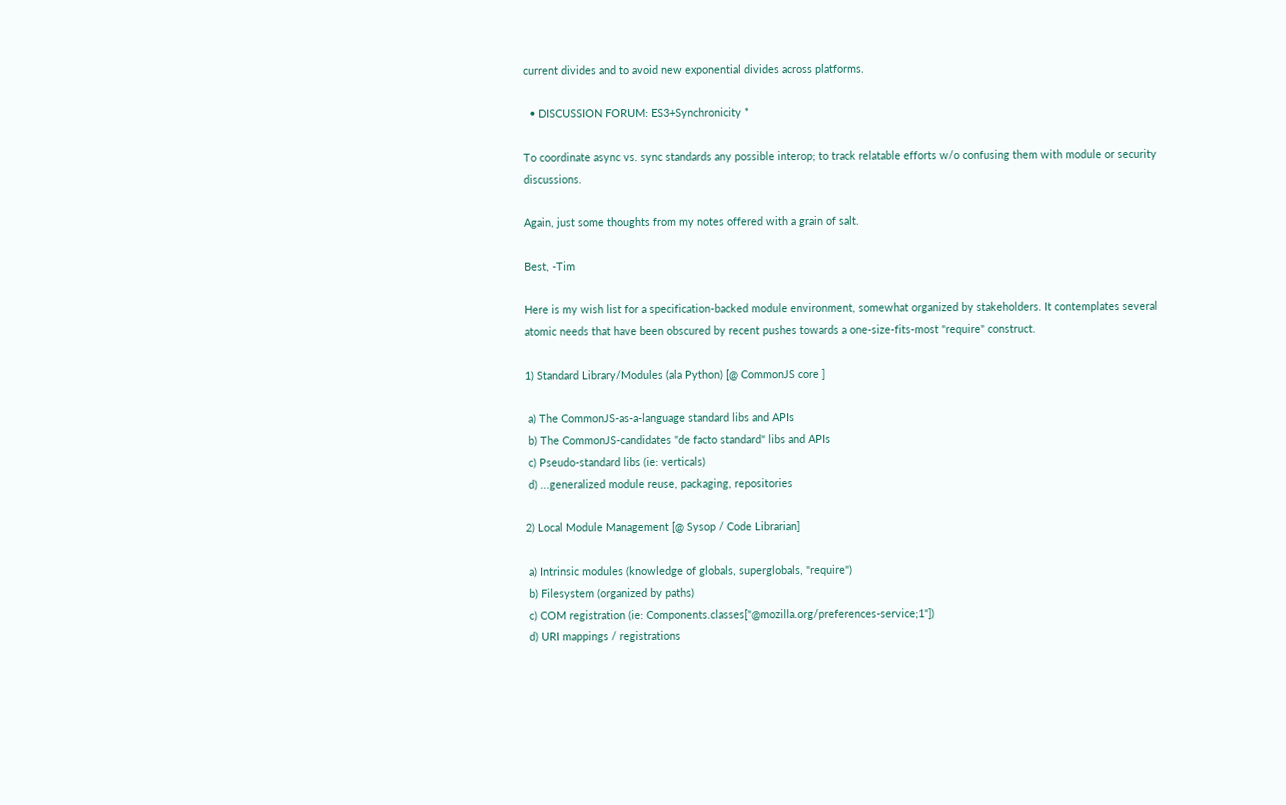current divides and to avoid new exponential divides across platforms.

  • DISCUSSION FORUM: ES3+Synchronicity *

To coordinate async vs. sync standards any possible interop; to track relatable efforts w/o confusing them with module or security discussions.

Again, just some thoughts from my notes offered with a grain of salt.

Best, -Tim

Here is my wish list for a specification-backed module environment, somewhat organized by stakeholders. It contemplates several atomic needs that have been obscured by recent pushes towards a one-size-fits-most "require" construct.

1) Standard Library/Modules (ala Python) [@ CommonJS core ]

 a) The CommonJS-as-a-language standard libs and APIs
 b) The CommonJS-candidates "de facto standard" libs and APIs
 c) Pseudo-standard libs (ie: verticals)
 d) ...generalized module reuse, packaging, repositories

2) Local Module Management [@ Sysop / Code Librarian]

 a) Intrinsic modules (knowledge of globals, superglobals, "require")
 b) Filesystem (organized by paths)
 c) COM registration (ie: Components.classes["@mozilla.org/preferences-service;1"])
 d) URI mappings / registrations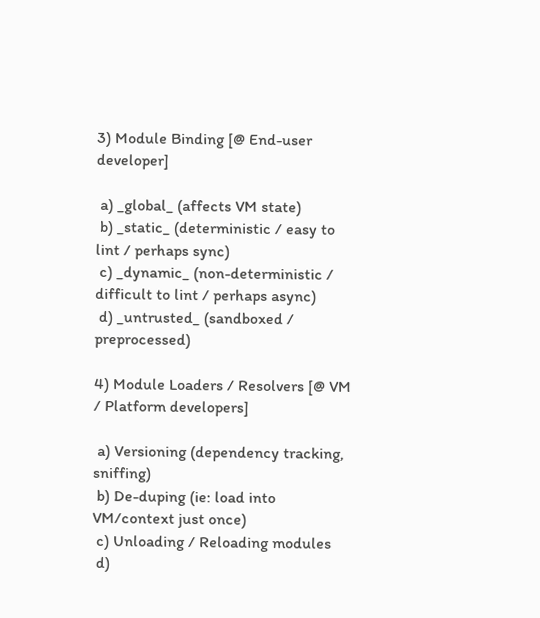3) Module Binding [@ End-user developer]

 a) _global_ (affects VM state)
 b) _static_ (deterministic / easy to lint / perhaps sync)
 c) _dynamic_ (non-deterministic / difficult to lint / perhaps async)
 d) _untrusted_ (sandboxed / preprocessed)

4) Module Loaders / Resolvers [@ VM / Platform developers]

 a) Versioning (dependency tracking, sniffing)
 b) De-duping (ie: load into VM/context just once)
 c) Unloading / Reloading modules
 d)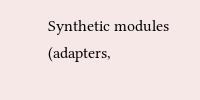Synthetic modules (adapters,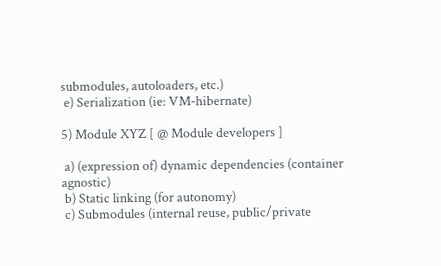submodules, autoloaders, etc.)
 e) Serialization (ie: VM-hibernate)

5) Module XYZ [ @ Module developers ]

 a) (expression of) dynamic dependencies (container agnostic)
 b) Static linking (for autonomy)
 c) Submodules (internal reuse, public/private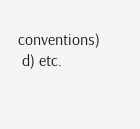conventions)
 d) etc.